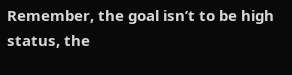Remember, the goal isn’t to be high status, the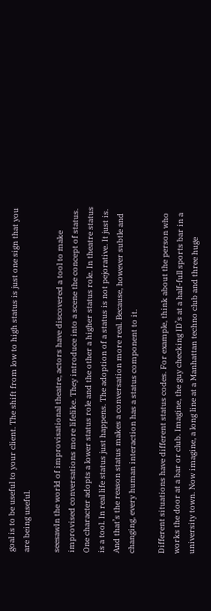goal is to be useful to your client. The shift from low to high status is just one sign that you are being useful.

seesawIn the world of improvisational theatre, actors have discovered a tool to make improvised conversations more lifelike. They introduce into a scene the concept of status. One character adopts a lower status role and the other a higher status role. In theatre status is a tool. In real life status just happens. The adoption of a status is not pejorative. It just is. And that’s the reason status makes a conversation more real. Because, however subtle and changing, every human interaction has a status component to it.

Different situations have different status codes. For example, think about the person who works the door at a bar or club. Imagine, the guy checking ID’s at a half-full sports bar in a university town. Now imagine, a long line at a Manhattan techno club and three huge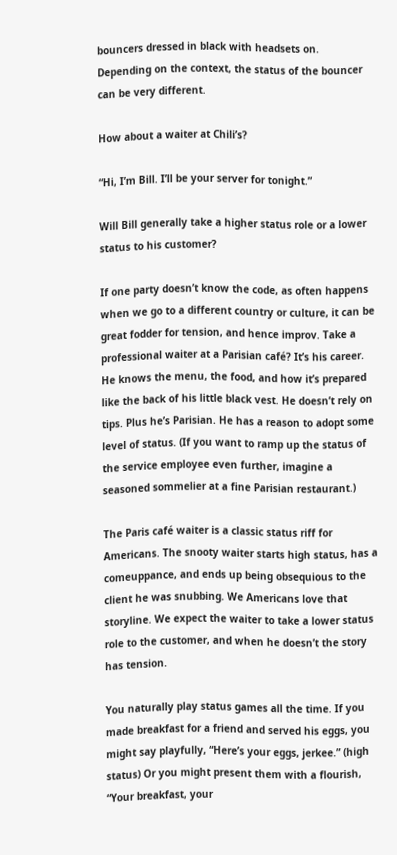bouncers dressed in black with headsets on. Depending on the context, the status of the bouncer can be very different.

How about a waiter at Chili’s?

“Hi, I’m Bill. I’ll be your server for tonight.”

Will Bill generally take a higher status role or a lower status to his customer?

If one party doesn’t know the code, as often happens when we go to a different country or culture, it can be great fodder for tension, and hence improv. Take a professional waiter at a Parisian café? It’s his career. He knows the menu, the food, and how it’s prepared like the back of his little black vest. He doesn’t rely on tips. Plus he’s Parisian. He has a reason to adopt some level of status. (If you want to ramp up the status of the service employee even further, imagine a seasoned sommelier at a fine Parisian restaurant.)

The Paris café waiter is a classic status riff for Americans. The snooty waiter starts high status, has a comeuppance, and ends up being obsequious to the client he was snubbing. We Americans love that storyline. We expect the waiter to take a lower status role to the customer, and when he doesn’t the story has tension.

You naturally play status games all the time. If you made breakfast for a friend and served his eggs, you might say playfully, “Here’s your eggs, jerkee.” (high status) Or you might present them with a flourish, “Your breakfast, your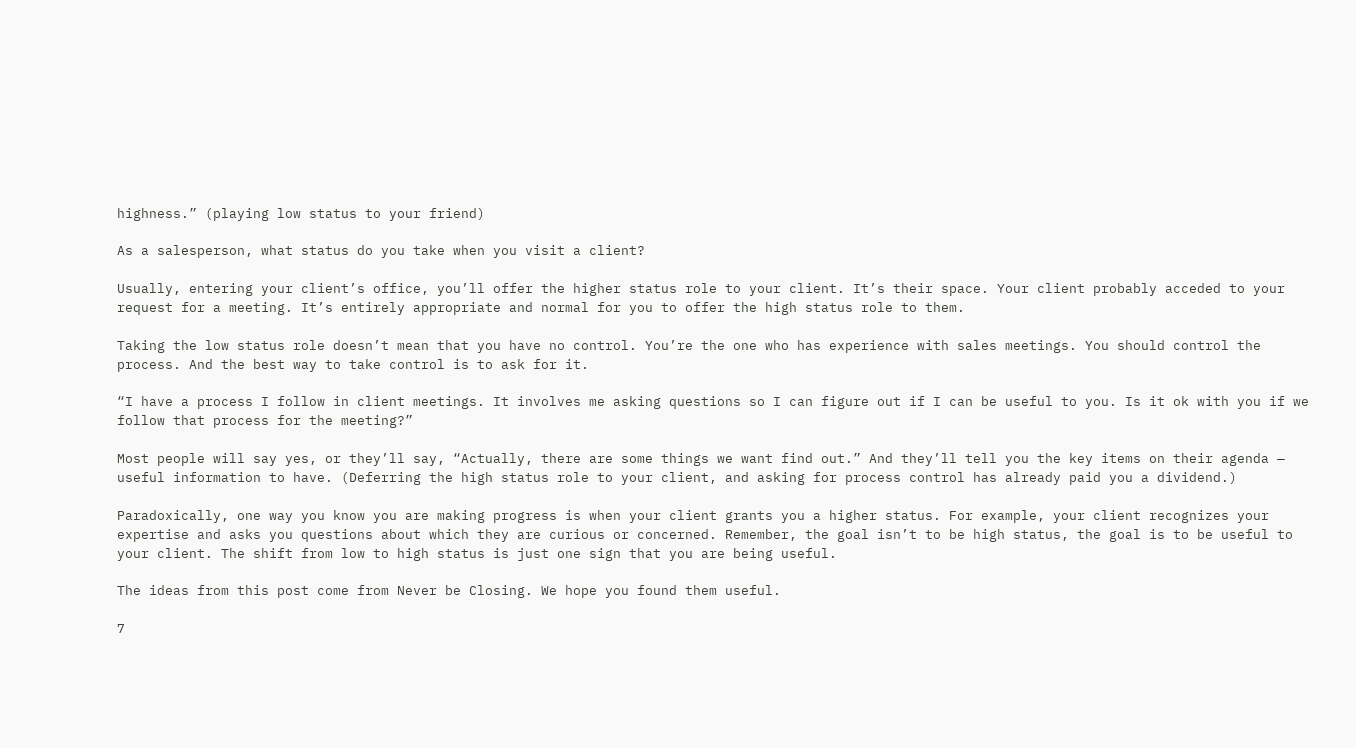highness.” (playing low status to your friend)

As a salesperson, what status do you take when you visit a client?

Usually, entering your client’s office, you’ll offer the higher status role to your client. It’s their space. Your client probably acceded to your request for a meeting. It’s entirely appropriate and normal for you to offer the high status role to them.

Taking the low status role doesn’t mean that you have no control. You’re the one who has experience with sales meetings. You should control the process. And the best way to take control is to ask for it.

“I have a process I follow in client meetings. It involves me asking questions so I can figure out if I can be useful to you. Is it ok with you if we follow that process for the meeting?”

Most people will say yes, or they’ll say, “Actually, there are some things we want find out.” And they’ll tell you the key items on their agenda — useful information to have. (Deferring the high status role to your client, and asking for process control has already paid you a dividend.)

Paradoxically, one way you know you are making progress is when your client grants you a higher status. For example, your client recognizes your expertise and asks you questions about which they are curious or concerned. Remember, the goal isn’t to be high status, the goal is to be useful to your client. The shift from low to high status is just one sign that you are being useful.

The ideas from this post come from Never be Closing. We hope you found them useful.

7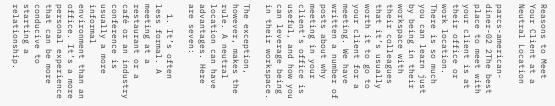Reasons to Meet Your Client at a Neutral Location

parcs-american-diner-02 2The best place to meet with your client is at their office or work location. There is so much you can learn just by being in their workspace with their colleagues that it’s usually worth it to go to your client for a meeting. We have written a number of posts about why meeting in your client’s office is useful, and how you can leverage being in their workspace.

The exception, however, makes the rule. A neutral location can have advantages. Here are seven:

  1. It’s often less formal. A meeting at a restaurant or a café or an industry conference is usually a more informal environment than an office. It’s a more personal experience that can be more conducive to starting a relationship.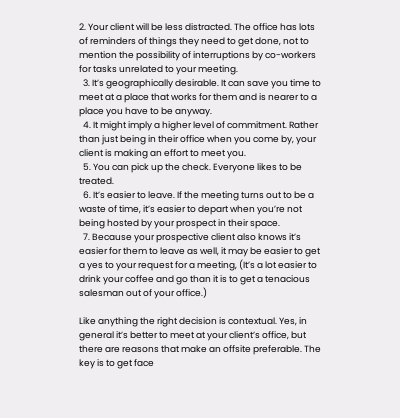2. Your client will be less distracted. The office has lots of reminders of things they need to get done, not to mention the possibility of interruptions by co-workers for tasks unrelated to your meeting.
  3. It’s geographically desirable. It can save you time to meet at a place that works for them and is nearer to a place you have to be anyway.
  4. It might imply a higher level of commitment. Rather than just being in their office when you come by, your client is making an effort to meet you.
  5. You can pick up the check. Everyone likes to be treated.
  6. It’s easier to leave. If the meeting turns out to be a waste of time, it’s easier to depart when you’re not being hosted by your prospect in their space.
  7. Because your prospective client also knows it’s easier for them to leave as well, it may be easier to get a yes to your request for a meeting, (It’s a lot easier to drink your coffee and go than it is to get a tenacious salesman out of your office.)

Like anything the right decision is contextual. Yes, in general it’s better to meet at your client’s office, but there are reasons that make an offsite preferable. The key is to get face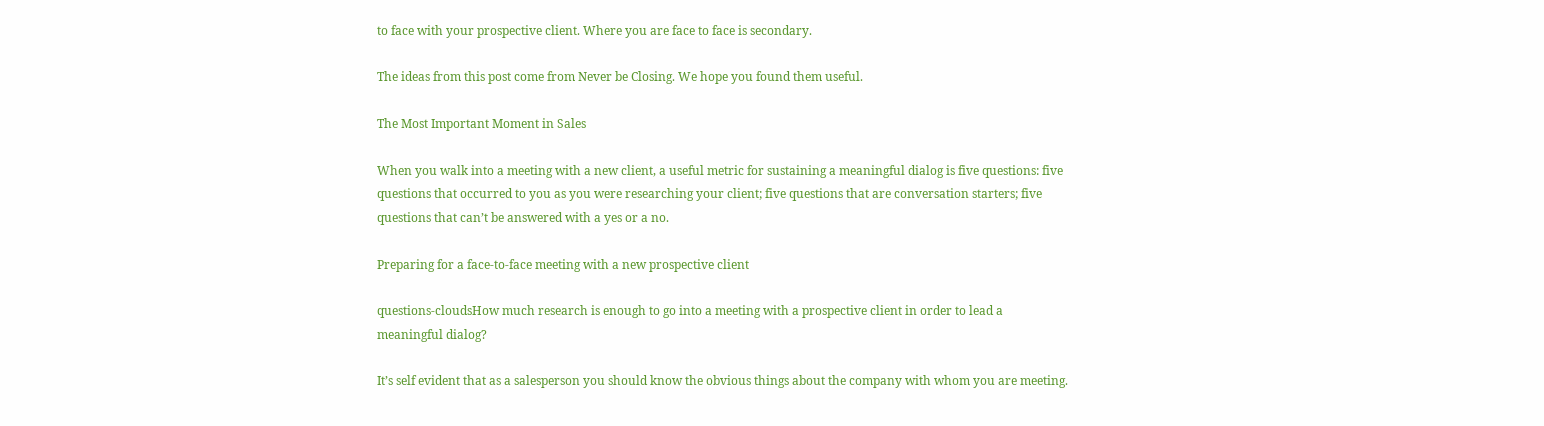to face with your prospective client. Where you are face to face is secondary.

The ideas from this post come from Never be Closing. We hope you found them useful.

The Most Important Moment in Sales

When you walk into a meeting with a new client, a useful metric for sustaining a meaningful dialog is five questions: five questions that occurred to you as you were researching your client; five questions that are conversation starters; five questions that can’t be answered with a yes or a no.

Preparing for a face-to-face meeting with a new prospective client

questions-cloudsHow much research is enough to go into a meeting with a prospective client in order to lead a meaningful dialog?

It’s self evident that as a salesperson you should know the obvious things about the company with whom you are meeting.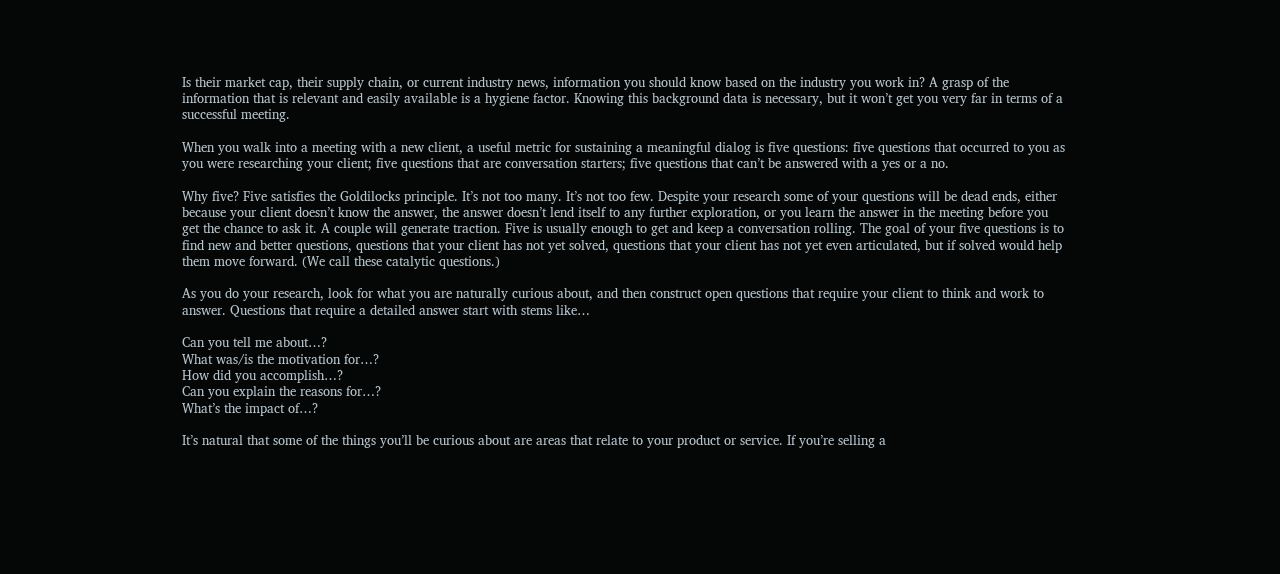Is their market cap, their supply chain, or current industry news, information you should know based on the industry you work in? A grasp of the information that is relevant and easily available is a hygiene factor. Knowing this background data is necessary, but it won’t get you very far in terms of a successful meeting.

When you walk into a meeting with a new client, a useful metric for sustaining a meaningful dialog is five questions: five questions that occurred to you as you were researching your client; five questions that are conversation starters; five questions that can’t be answered with a yes or a no.

Why five? Five satisfies the Goldilocks principle. It’s not too many. It’s not too few. Despite your research some of your questions will be dead ends, either because your client doesn’t know the answer, the answer doesn’t lend itself to any further exploration, or you learn the answer in the meeting before you get the chance to ask it. A couple will generate traction. Five is usually enough to get and keep a conversation rolling. The goal of your five questions is to find new and better questions, questions that your client has not yet solved, questions that your client has not yet even articulated, but if solved would help them move forward. (We call these catalytic questions.)

As you do your research, look for what you are naturally curious about, and then construct open questions that require your client to think and work to answer. Questions that require a detailed answer start with stems like…

Can you tell me about…?
What was/is the motivation for…?
How did you accomplish…?
Can you explain the reasons for…?
What’s the impact of…?

It’s natural that some of the things you’ll be curious about are areas that relate to your product or service. If you’re selling a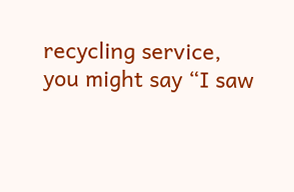recycling service, you might say “I saw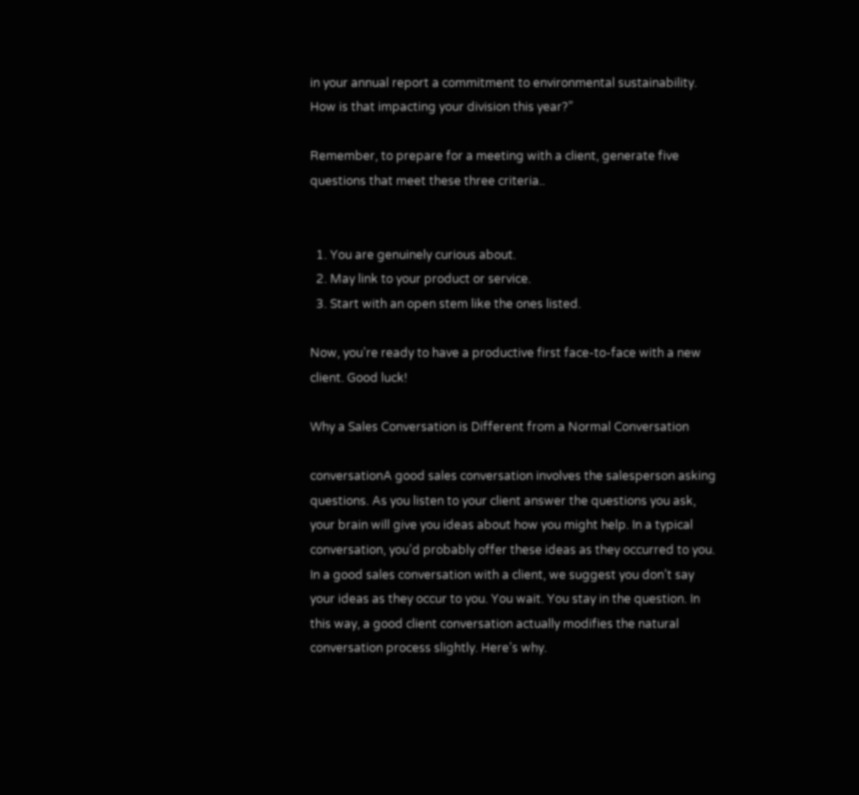in your annual report a commitment to environmental sustainability. How is that impacting your division this year?”

Remember, to prepare for a meeting with a client, generate five questions that meet these three criteria..


  1. You are genuinely curious about.
  2. May link to your product or service.
  3. Start with an open stem like the ones listed.

Now, you’re ready to have a productive first face-to-face with a new client. Good luck!

Why a Sales Conversation is Different from a Normal Conversation

conversationA good sales conversation involves the salesperson asking questions. As you listen to your client answer the questions you ask, your brain will give you ideas about how you might help. In a typical conversation, you’d probably offer these ideas as they occurred to you. In a good sales conversation with a client, we suggest you don’t say your ideas as they occur to you. You wait. You stay in the question. In this way, a good client conversation actually modifies the natural conversation process slightly. Here’s why.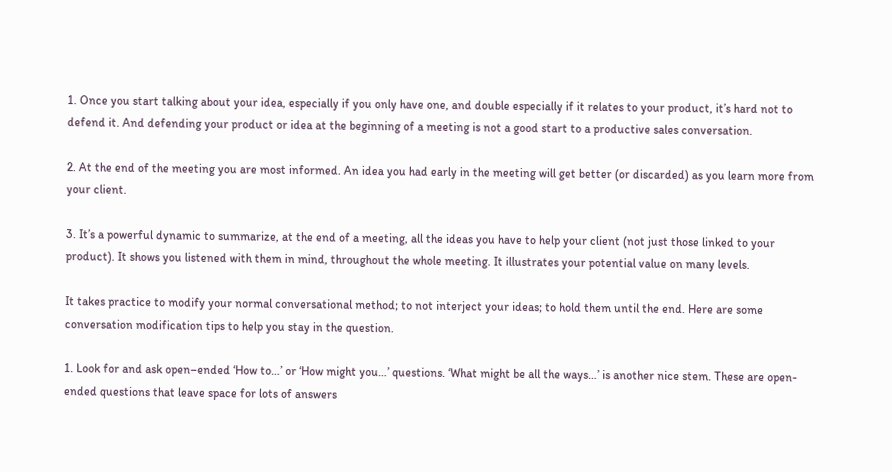1. Once you start talking about your idea, especially if you only have one, and double especially if it relates to your product, it’s hard not to defend it. And defending your product or idea at the beginning of a meeting is not a good start to a productive sales conversation.

2. At the end of the meeting you are most informed. An idea you had early in the meeting will get better (or discarded) as you learn more from your client.

3. It’s a powerful dynamic to summarize, at the end of a meeting, all the ideas you have to help your client (not just those linked to your product). It shows you listened with them in mind, throughout the whole meeting. It illustrates your potential value on many levels.

It takes practice to modify your normal conversational method; to not interject your ideas; to hold them until the end. Here are some conversation modification tips to help you stay in the question.

1. Look for and ask open–ended ‘How to…’ or ‘How might you…’ questions. ‘What might be all the ways…’ is another nice stem. These are open-ended questions that leave space for lots of answers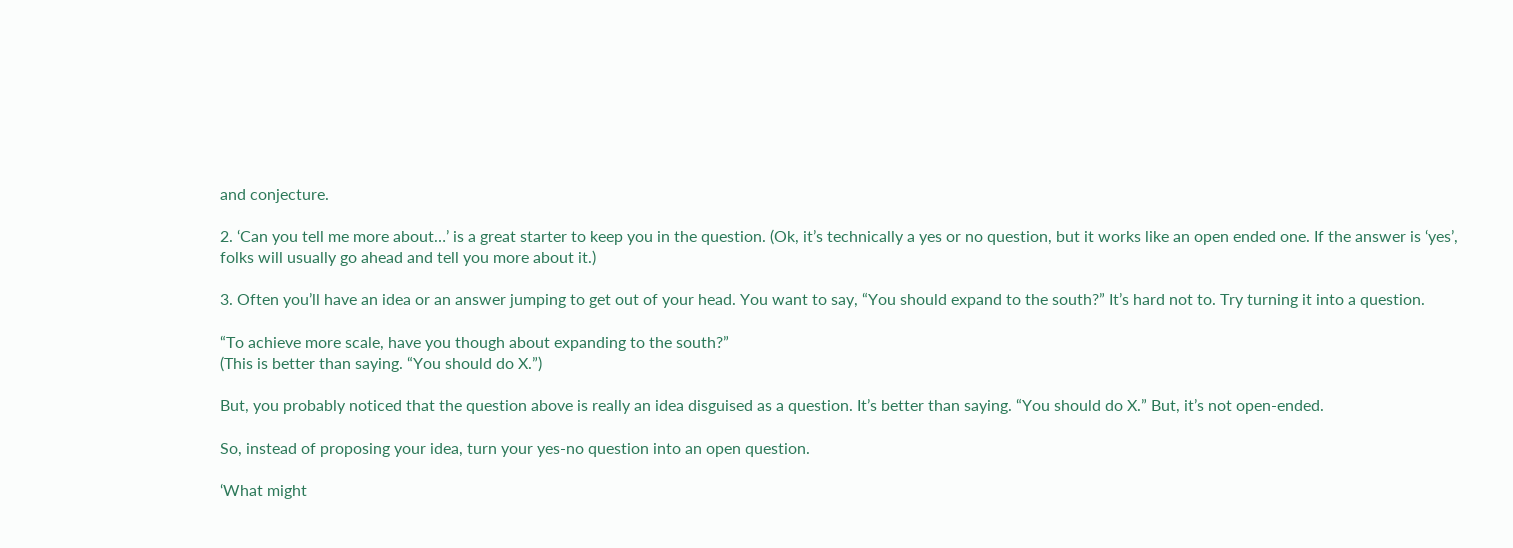and conjecture.

2. ‘Can you tell me more about…’ is a great starter to keep you in the question. (Ok, it’s technically a yes or no question, but it works like an open ended one. If the answer is ‘yes’, folks will usually go ahead and tell you more about it.)

3. Often you’ll have an idea or an answer jumping to get out of your head. You want to say, “You should expand to the south?” It’s hard not to. Try turning it into a question.

“To achieve more scale, have you though about expanding to the south?”
(This is better than saying. “You should do X.”)

But, you probably noticed that the question above is really an idea disguised as a question. It’s better than saying. “You should do X.” But, it’s not open-ended.

So, instead of proposing your idea, turn your yes-no question into an open question.

‘What might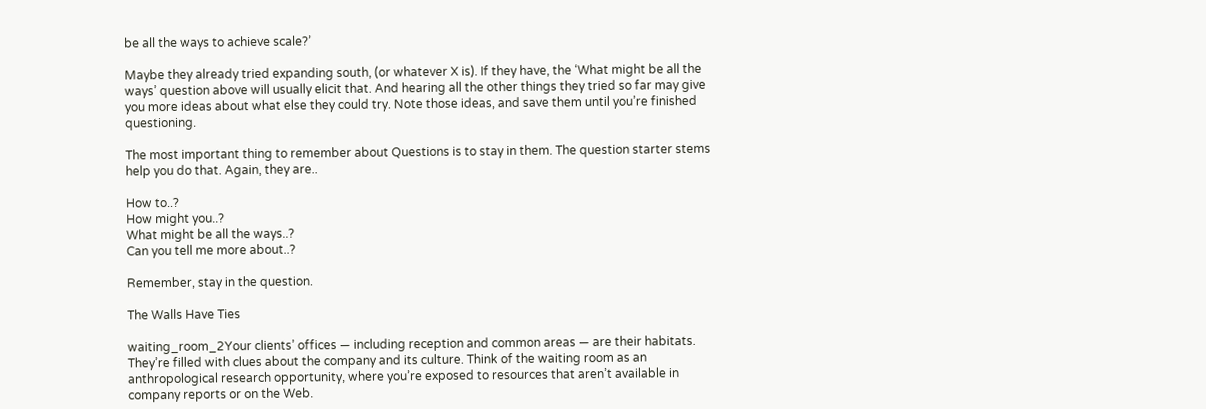be all the ways to achieve scale?’

Maybe they already tried expanding south, (or whatever X is). If they have, the ‘What might be all the ways’ question above will usually elicit that. And hearing all the other things they tried so far may give you more ideas about what else they could try. Note those ideas, and save them until you’re finished questioning.

The most important thing to remember about Questions is to stay in them. The question starter stems help you do that. Again, they are..

How to..?
How might you..?
What might be all the ways..?
Can you tell me more about..?

Remember, stay in the question.

The Walls Have Ties

waiting_room_2Your clients’ offices — including reception and common areas — are their habitats. They’re filled with clues about the company and its culture. Think of the waiting room as an anthropological research opportunity, where you’re exposed to resources that aren’t available in company reports or on the Web.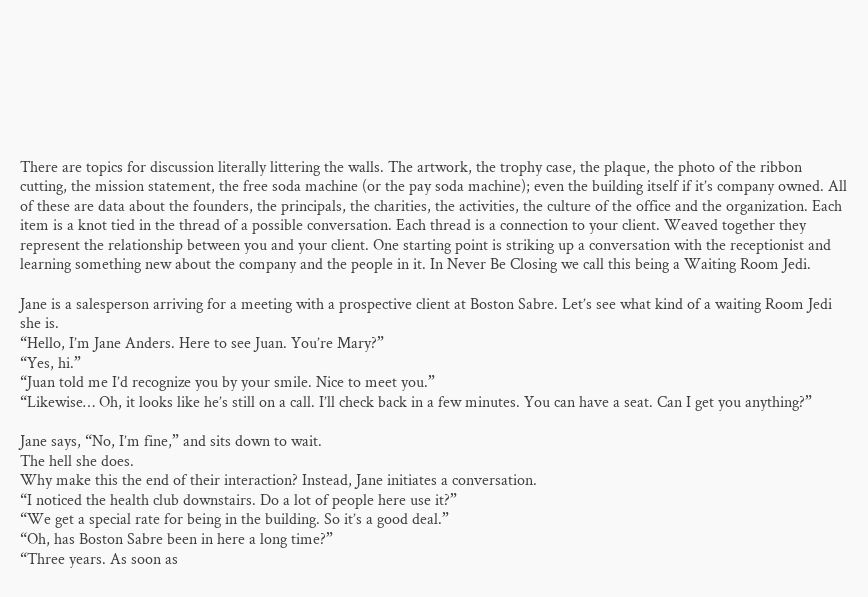There are topics for discussion literally littering the walls. The artwork, the trophy case, the plaque, the photo of the ribbon cutting, the mission statement, the free soda machine (or the pay soda machine); even the building itself if it’s company owned. All of these are data about the founders, the principals, the charities, the activities, the culture of the office and the organization. Each item is a knot tied in the thread of a possible conversation. Each thread is a connection to your client. Weaved together they represent the relationship between you and your client. One starting point is striking up a conversation with the receptionist and learning something new about the company and the people in it. In Never Be Closing we call this being a Waiting Room Jedi.

Jane is a salesperson arriving for a meeting with a prospective client at Boston Sabre. Let’s see what kind of a waiting Room Jedi she is.
“Hello, I’m Jane Anders. Here to see Juan. You’re Mary?”
“Yes, hi.”
“Juan told me I’d recognize you by your smile. Nice to meet you.”
“Likewise… Oh, it looks like he’s still on a call. I’ll check back in a few minutes. You can have a seat. Can I get you anything?”

Jane says, “No, I’m fine,” and sits down to wait.
The hell she does.
Why make this the end of their interaction? Instead, Jane initiates a conversation.
“I noticed the health club downstairs. Do a lot of people here use it?”
“We get a special rate for being in the building. So it’s a good deal.”
“Oh, has Boston Sabre been in here a long time?”
“Three years. As soon as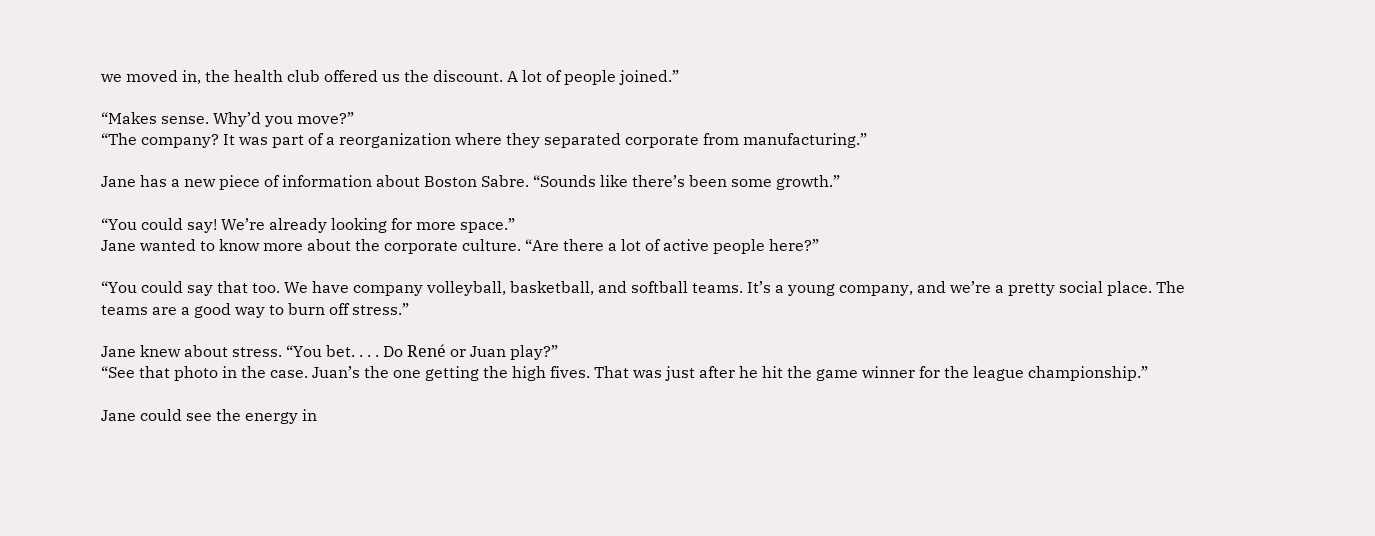we moved in, the health club offered us the discount. A lot of people joined.”

“Makes sense. Why’d you move?”
“The company? It was part of a reorganization where they separated corporate from manufacturing.”

Jane has a new piece of information about Boston Sabre. “Sounds like there’s been some growth.”

“You could say! We’re already looking for more space.”
Jane wanted to know more about the corporate culture. “Are there a lot of active people here?”

“You could say that too. We have company volleyball, basketball, and softball teams. It’s a young company, and we’re a pretty social place. The teams are a good way to burn off stress.”

Jane knew about stress. “You bet. . . . Do René or Juan play?”
“See that photo in the case. Juan’s the one getting the high fives. That was just after he hit the game winner for the league championship.”

Jane could see the energy in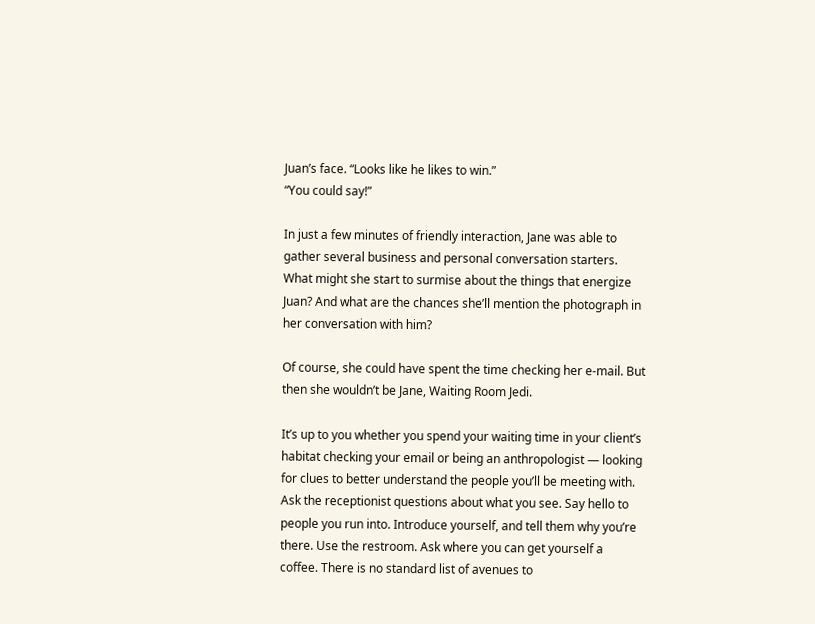Juan’s face. “Looks like he likes to win.”
“You could say!”

In just a few minutes of friendly interaction, Jane was able to gather several business and personal conversation starters. What might she start to surmise about the things that energize Juan? And what are the chances she’ll mention the photograph in her conversation with him?

Of course, she could have spent the time checking her e-mail. But then she wouldn’t be Jane, Waiting Room Jedi.

It’s up to you whether you spend your waiting time in your client’s habitat checking your email or being an anthropologist — looking for clues to better understand the people you’ll be meeting with. Ask the receptionist questions about what you see. Say hello to people you run into. Introduce yourself, and tell them why you’re there. Use the restroom. Ask where you can get yourself a coffee. There is no standard list of avenues to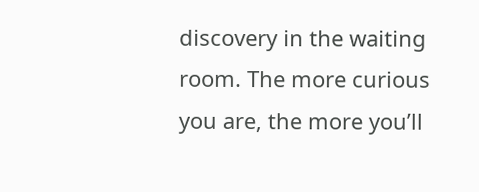discovery in the waiting room. The more curious you are, the more you’ll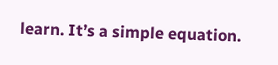learn. It’s a simple equation.